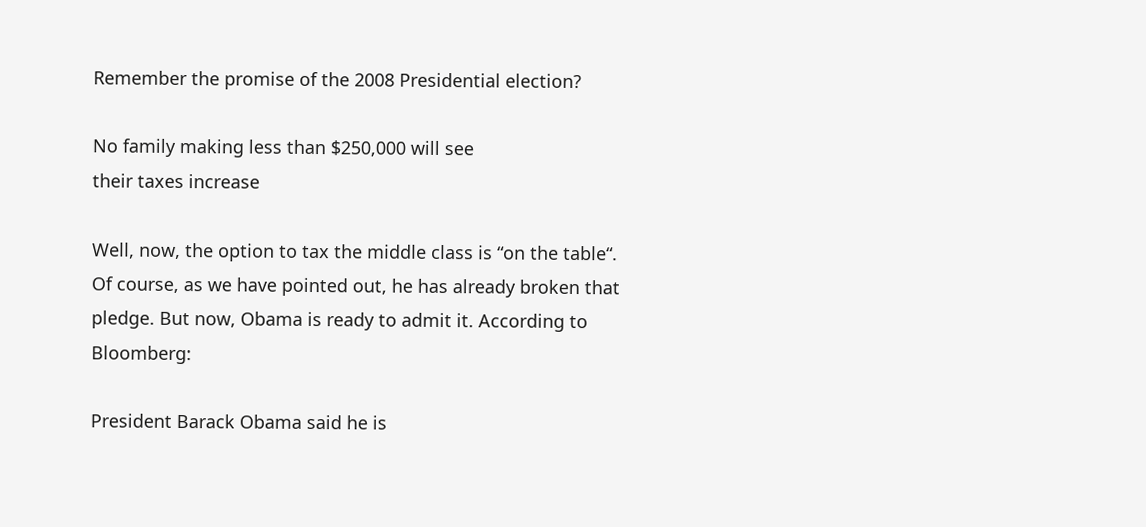Remember the promise of the 2008 Presidential election?

No family making less than $250,000 will see
their taxes increase

Well, now, the option to tax the middle class is “on the table“. Of course, as we have pointed out, he has already broken that pledge. But now, Obama is ready to admit it. According to Bloomberg:

President Barack Obama said he is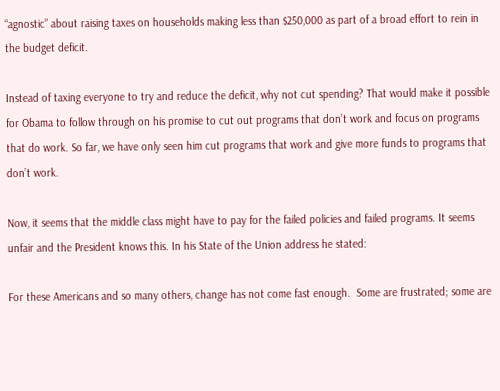“agnostic” about raising taxes on households making less than $250,000 as part of a broad effort to rein in the budget deficit.

Instead of taxing everyone to try and reduce the deficit, why not cut spending? That would make it possible for Obama to follow through on his promise to cut out programs that don’t work and focus on programs that do work. So far, we have only seen him cut programs that work and give more funds to programs that don’t work.

Now, it seems that the middle class might have to pay for the failed policies and failed programs. It seems unfair and the President knows this. In his State of the Union address he stated:

For these Americans and so many others, change has not come fast enough.  Some are frustrated; some are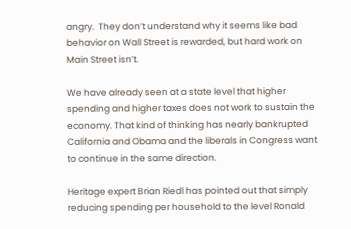angry.  They don’t understand why it seems like bad behavior on Wall Street is rewarded, but hard work on Main Street isn’t.

We have already seen at a state level that higher spending and higher taxes does not work to sustain the economy. That kind of thinking has nearly bankrupted California and Obama and the liberals in Congress want to continue in the same direction.

Heritage expert Brian Riedl has pointed out that simply reducing spending per household to the level Ronald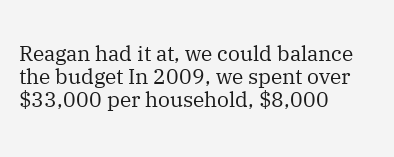Reagan had it at, we could balance the budget In 2009, we spent over $33,000 per household, $8,000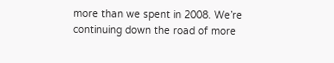more than we spent in 2008. We’re continuing down the road of more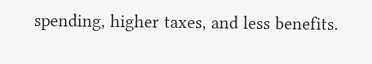spending, higher taxes, and less benefits.